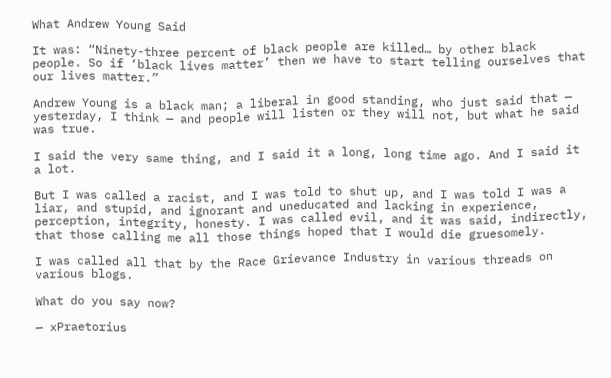What Andrew Young Said

It was: “Ninety-three percent of black people are killed… by other black people. So if ‘black lives matter’ then we have to start telling ourselves that our lives matter.”

Andrew Young is a black man; a liberal in good standing, who just said that — yesterday, I think — and people will listen or they will not, but what he said was true.

I said the very same thing, and I said it a long, long time ago. And I said it a lot.

But I was called a racist, and I was told to shut up, and I was told I was a liar, and stupid, and ignorant and uneducated and lacking in experience, perception, integrity, honesty. I was called evil, and it was said, indirectly, that those calling me all those things hoped that I would die gruesomely.

I was called all that by the Race Grievance Industry in various threads on various blogs.

What do you say now?

— xPraetorius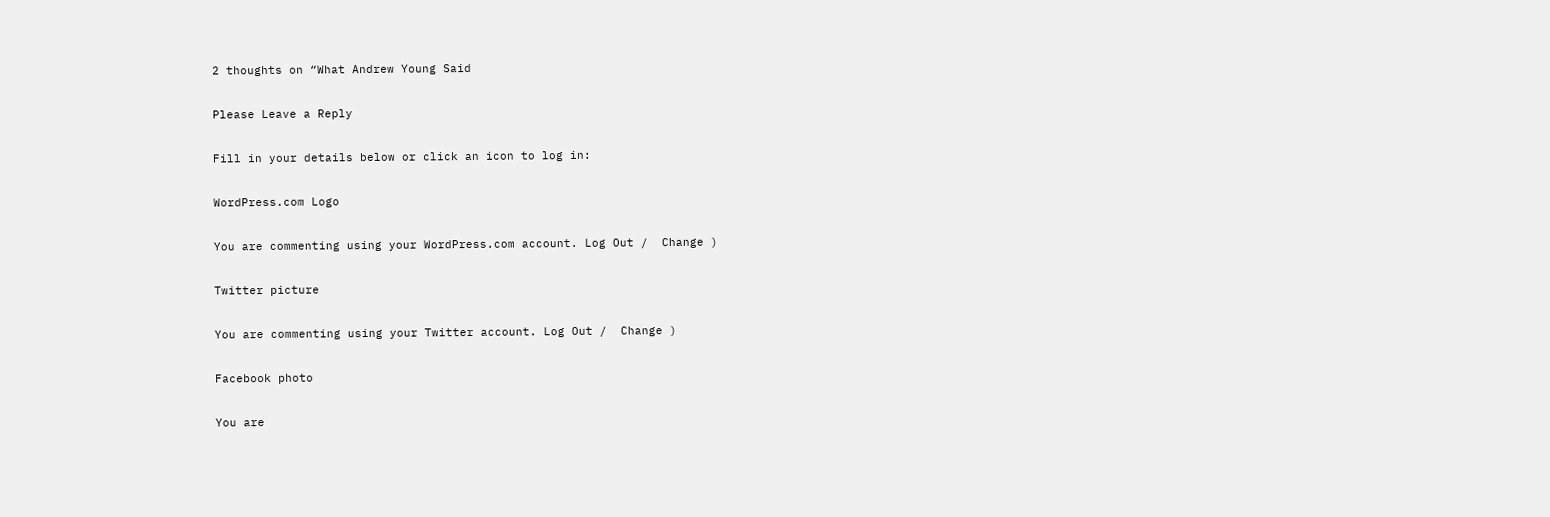2 thoughts on “What Andrew Young Said

Please Leave a Reply

Fill in your details below or click an icon to log in:

WordPress.com Logo

You are commenting using your WordPress.com account. Log Out /  Change )

Twitter picture

You are commenting using your Twitter account. Log Out /  Change )

Facebook photo

You are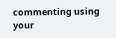commenting using your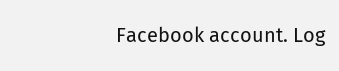Facebook account. Log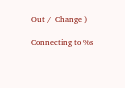Out /  Change )

Connecting to %s